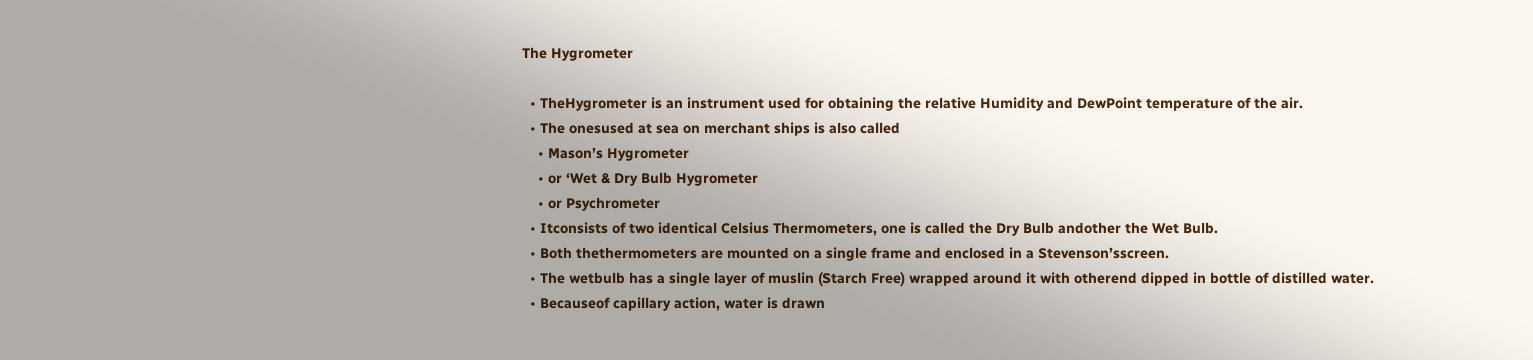The Hygrometer

  • TheHygrometer is an instrument used for obtaining the relative Humidity and DewPoint temperature of the air.
  • The onesused at sea on merchant ships is also called
    • Mason’s Hygrometer
    • or ‘Wet & Dry Bulb Hygrometer
    • or Psychrometer
  • Itconsists of two identical Celsius Thermometers, one is called the Dry Bulb andother the Wet Bulb.
  • Both thethermometers are mounted on a single frame and enclosed in a Stevenson’sscreen.
  • The wetbulb has a single layer of muslin (Starch Free) wrapped around it with otherend dipped in bottle of distilled water.
  • Becauseof capillary action, water is drawn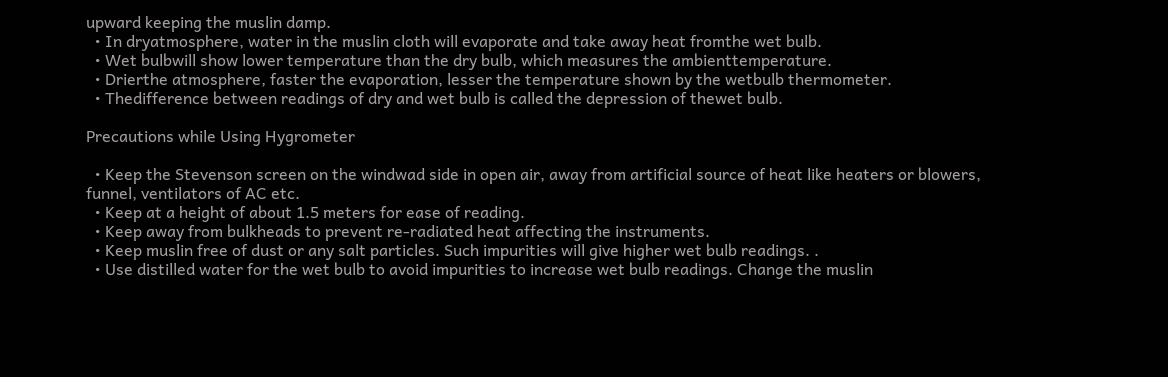upward keeping the muslin damp.
  • In dryatmosphere, water in the muslin cloth will evaporate and take away heat fromthe wet bulb.
  • Wet bulbwill show lower temperature than the dry bulb, which measures the ambienttemperature.
  • Drierthe atmosphere, faster the evaporation, lesser the temperature shown by the wetbulb thermometer.
  • Thedifference between readings of dry and wet bulb is called the depression of thewet bulb.

Precautions while Using Hygrometer

  • Keep the Stevenson screen on the windwad side in open air, away from artificial source of heat like heaters or blowers, funnel, ventilators of AC etc.
  • Keep at a height of about 1.5 meters for ease of reading.
  • Keep away from bulkheads to prevent re-radiated heat affecting the instruments.
  • Keep muslin free of dust or any salt particles. Such impurities will give higher wet bulb readings. .
  • Use distilled water for the wet bulb to avoid impurities to increase wet bulb readings. Change the muslin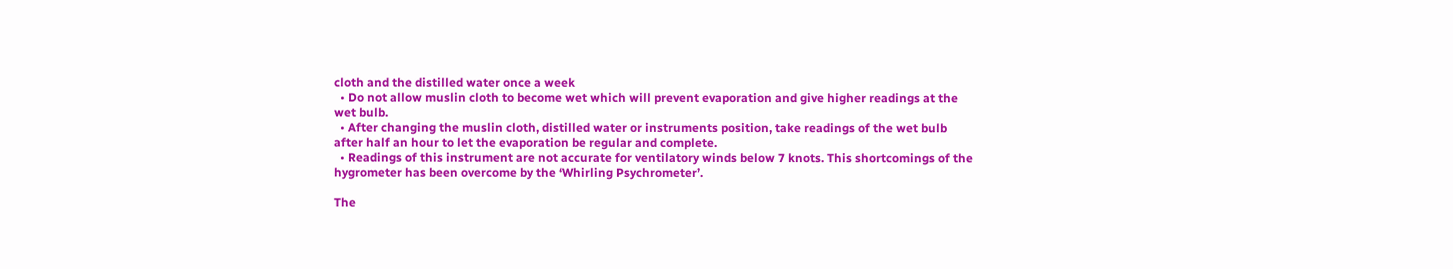cloth and the distilled water once a week
  • Do not allow muslin cloth to become wet which will prevent evaporation and give higher readings at the wet bulb.
  • After changing the muslin cloth, distilled water or instruments position, take readings of the wet bulb after half an hour to let the evaporation be regular and complete.
  • Readings of this instrument are not accurate for ventilatory winds below 7 knots. This shortcomings of the hygrometer has been overcome by the ‘Whirling Psychrometer’.

The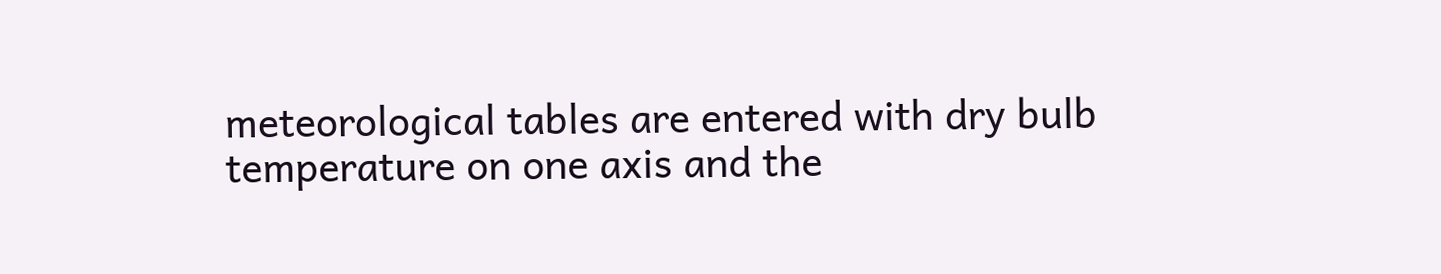meteorological tables are entered with dry bulb temperature on one axis and the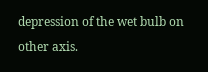depression of the wet bulb on other axis.